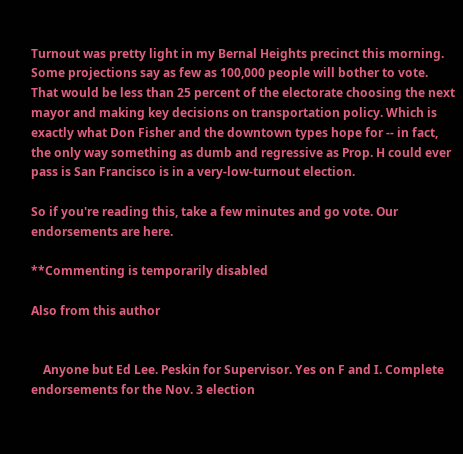Turnout was pretty light in my Bernal Heights precinct this morning. Some projections say as few as 100,000 people will bother to vote. That would be less than 25 percent of the electorate choosing the next mayor and making key decisions on transportation policy. Which is exactly what Don Fisher and the downtown types hope for -- in fact, the only way something as dumb and regressive as Prop. H could ever pass is San Francisco is in a very-low-turnout election.

So if you're reading this, take a few minutes and go vote. Our endorsements are here.

**Commenting is temporarily disabled

Also from this author


    Anyone but Ed Lee. Peskin for Supervisor. Yes on F and I. Complete endorsements for the Nov. 3 election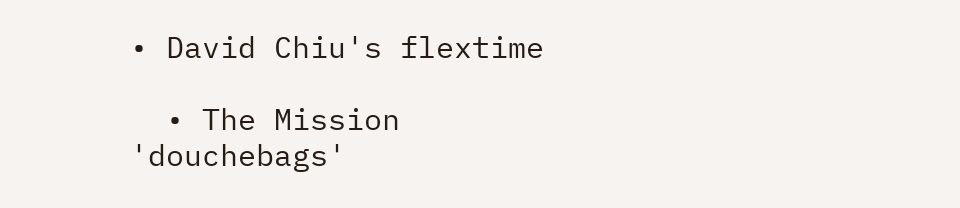• David Chiu's flextime

  • The Mission 'douchebags'